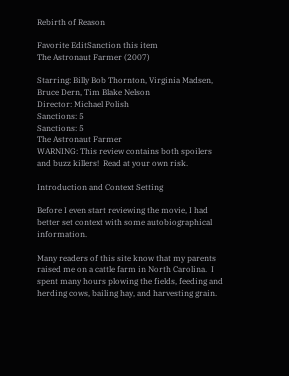Rebirth of Reason

Favorite EditSanction this item
The Astronaut Farmer (2007)

Starring: Billy Bob Thornton, Virginia Madsen, Bruce Dern, Tim Blake Nelson
Director: Michael Polish
Sanctions: 5
Sanctions: 5
The Astronaut Farmer
WARNING: This review contains both spoilers and buzz killers!  Read at your own risk.

Introduction and Context Setting

Before I even start reviewing the movie, I had better set context with some autobiographical information.

Many readers of this site know that my parents raised me on a cattle farm in North Carolina.  I spent many hours plowing the fields, feeding and herding cows, bailing hay, and harvesting grain.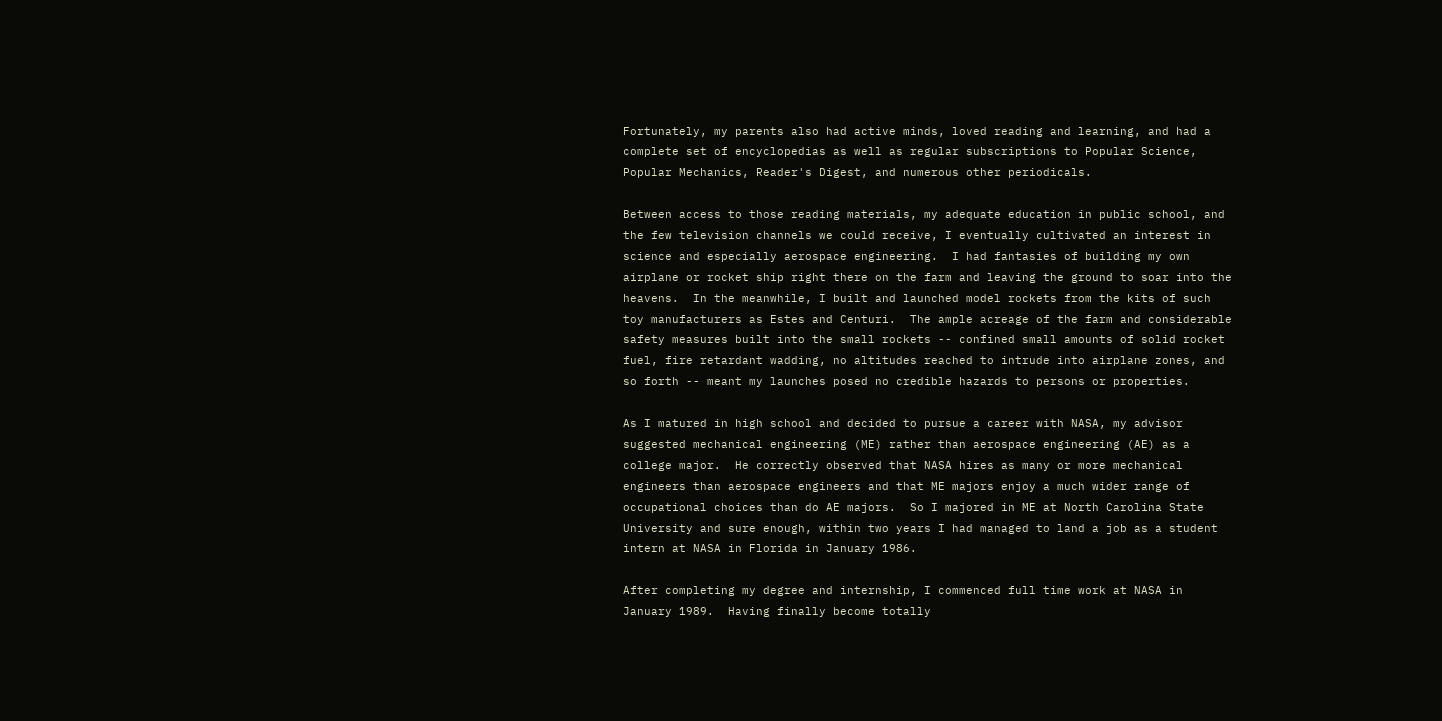Fortunately, my parents also had active minds, loved reading and learning, and had a complete set of encyclopedias as well as regular subscriptions to Popular Science, Popular Mechanics, Reader's Digest, and numerous other periodicals.

Between access to those reading materials, my adequate education in public school, and the few television channels we could receive, I eventually cultivated an interest in science and especially aerospace engineering.  I had fantasies of building my own airplane or rocket ship right there on the farm and leaving the ground to soar into the heavens.  In the meanwhile, I built and launched model rockets from the kits of such toy manufacturers as Estes and Centuri.  The ample acreage of the farm and considerable safety measures built into the small rockets -- confined small amounts of solid rocket fuel, fire retardant wadding, no altitudes reached to intrude into airplane zones, and so forth -- meant my launches posed no credible hazards to persons or properties.

As I matured in high school and decided to pursue a career with NASA, my advisor suggested mechanical engineering (ME) rather than aerospace engineering (AE) as a college major.  He correctly observed that NASA hires as many or more mechanical engineers than aerospace engineers and that ME majors enjoy a much wider range of occupational choices than do AE majors.  So I majored in ME at North Carolina State University and sure enough, within two years I had managed to land a job as a student intern at NASA in Florida in January 1986.

After completing my degree and internship, I commenced full time work at NASA in January 1989.  Having finally become totally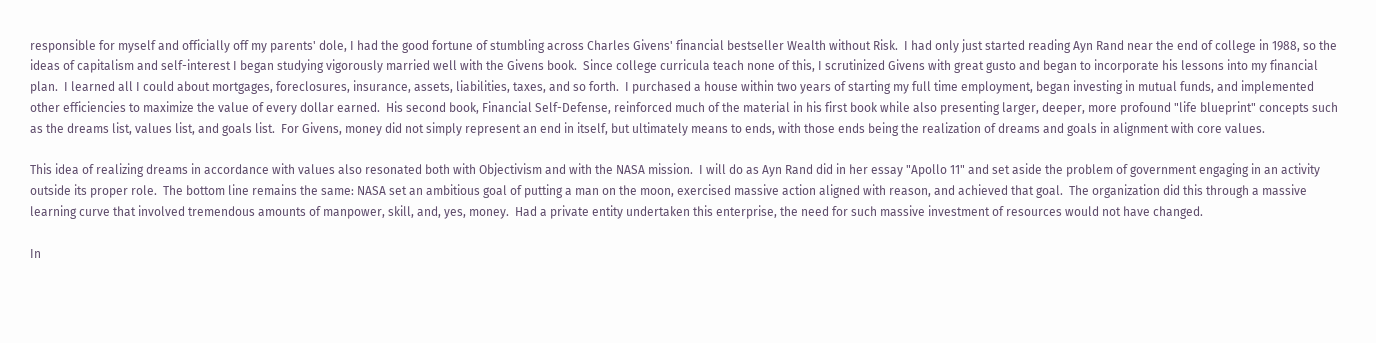responsible for myself and officially off my parents' dole, I had the good fortune of stumbling across Charles Givens' financial bestseller Wealth without Risk.  I had only just started reading Ayn Rand near the end of college in 1988, so the ideas of capitalism and self-interest I began studying vigorously married well with the Givens book.  Since college curricula teach none of this, I scrutinized Givens with great gusto and began to incorporate his lessons into my financial plan.  I learned all I could about mortgages, foreclosures, insurance, assets, liabilities, taxes, and so forth.  I purchased a house within two years of starting my full time employment, began investing in mutual funds, and implemented other efficiencies to maximize the value of every dollar earned.  His second book, Financial Self-Defense, reinforced much of the material in his first book while also presenting larger, deeper, more profound "life blueprint" concepts such as the dreams list, values list, and goals list.  For Givens, money did not simply represent an end in itself, but ultimately means to ends, with those ends being the realization of dreams and goals in alignment with core values.

This idea of realizing dreams in accordance with values also resonated both with Objectivism and with the NASA mission.  I will do as Ayn Rand did in her essay "Apollo 11" and set aside the problem of government engaging in an activity outside its proper role.  The bottom line remains the same: NASA set an ambitious goal of putting a man on the moon, exercised massive action aligned with reason, and achieved that goal.  The organization did this through a massive learning curve that involved tremendous amounts of manpower, skill, and, yes, money.  Had a private entity undertaken this enterprise, the need for such massive investment of resources would not have changed.

In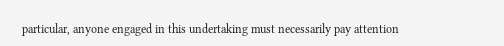particular, anyone engaged in this undertaking must necessarily pay attention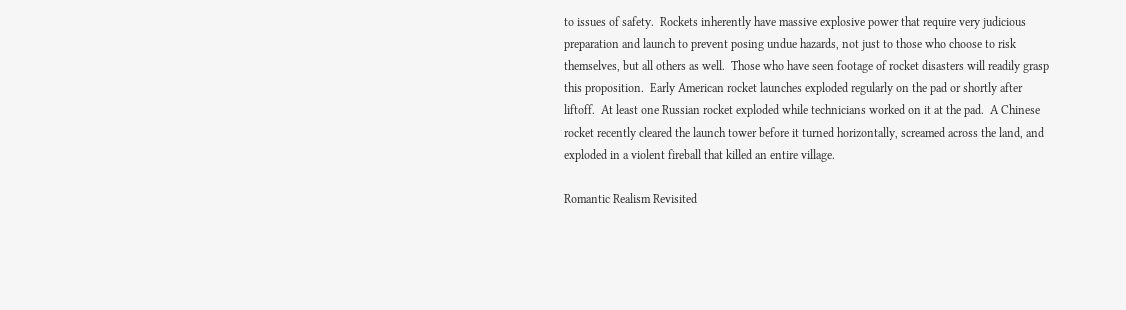to issues of safety.  Rockets inherently have massive explosive power that require very judicious preparation and launch to prevent posing undue hazards, not just to those who choose to risk themselves, but all others as well.  Those who have seen footage of rocket disasters will readily grasp this proposition.  Early American rocket launches exploded regularly on the pad or shortly after liftoff.  At least one Russian rocket exploded while technicians worked on it at the pad.  A Chinese rocket recently cleared the launch tower before it turned horizontally, screamed across the land, and exploded in a violent fireball that killed an entire village.

Romantic Realism Revisited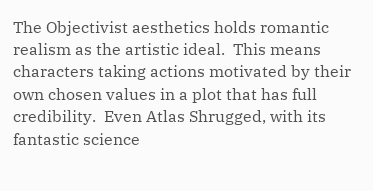The Objectivist aesthetics holds romantic realism as the artistic ideal.  This means characters taking actions motivated by their own chosen values in a plot that has full credibility.  Even Atlas Shrugged, with its fantastic science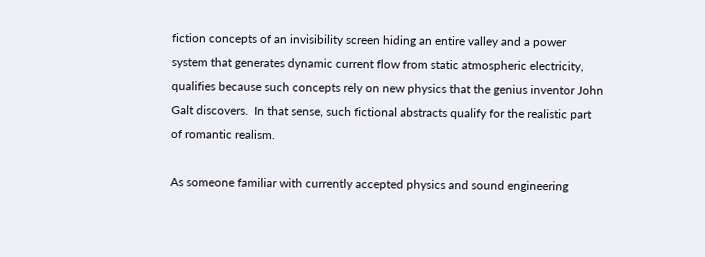fiction concepts of an invisibility screen hiding an entire valley and a power system that generates dynamic current flow from static atmospheric electricity, qualifies because such concepts rely on new physics that the genius inventor John Galt discovers.  In that sense, such fictional abstracts qualify for the realistic part of romantic realism.

As someone familiar with currently accepted physics and sound engineering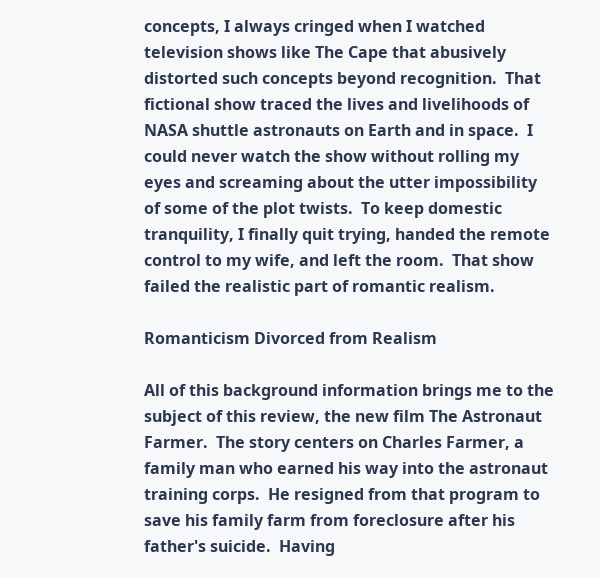concepts, I always cringed when I watched television shows like The Cape that abusively distorted such concepts beyond recognition.  That fictional show traced the lives and livelihoods of NASA shuttle astronauts on Earth and in space.  I could never watch the show without rolling my eyes and screaming about the utter impossibility of some of the plot twists.  To keep domestic tranquility, I finally quit trying, handed the remote control to my wife, and left the room.  That show failed the realistic part of romantic realism.

Romanticism Divorced from Realism

All of this background information brings me to the subject of this review, the new film The Astronaut Farmer.  The story centers on Charles Farmer, a family man who earned his way into the astronaut training corps.  He resigned from that program to save his family farm from foreclosure after his father's suicide.  Having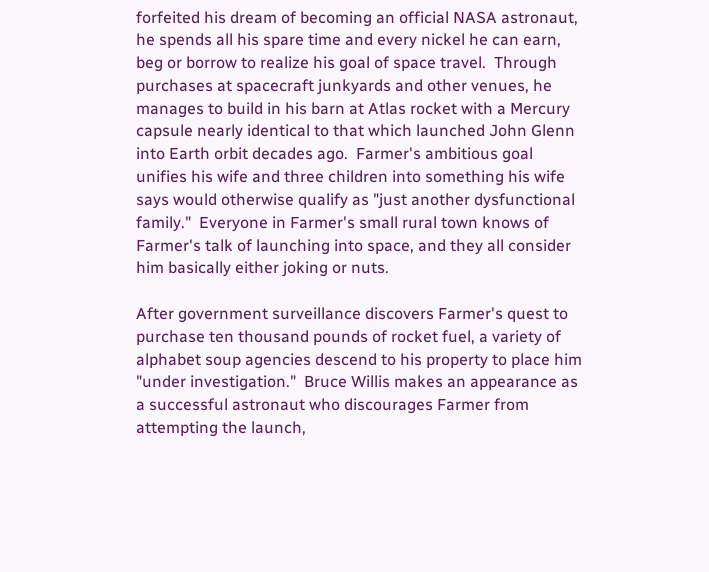forfeited his dream of becoming an official NASA astronaut, he spends all his spare time and every nickel he can earn, beg or borrow to realize his goal of space travel.  Through purchases at spacecraft junkyards and other venues, he manages to build in his barn at Atlas rocket with a Mercury capsule nearly identical to that which launched John Glenn into Earth orbit decades ago.  Farmer's ambitious goal unifies his wife and three children into something his wife says would otherwise qualify as "just another dysfunctional family."  Everyone in Farmer's small rural town knows of Farmer's talk of launching into space, and they all consider him basically either joking or nuts.

After government surveillance discovers Farmer's quest to purchase ten thousand pounds of rocket fuel, a variety of alphabet soup agencies descend to his property to place him "under investigation."  Bruce Willis makes an appearance as a successful astronaut who discourages Farmer from attempting the launch,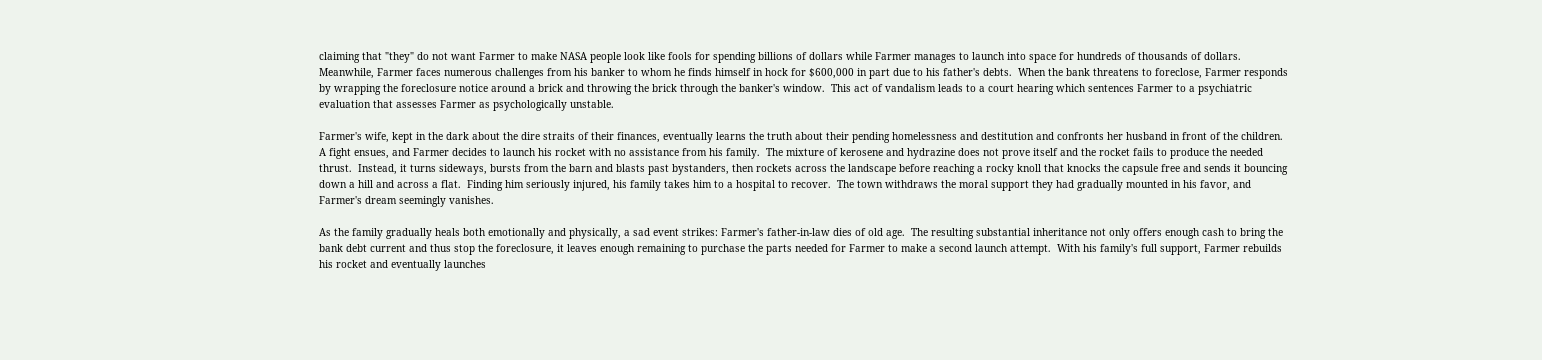claiming that "they" do not want Farmer to make NASA people look like fools for spending billions of dollars while Farmer manages to launch into space for hundreds of thousands of dollars.  Meanwhile, Farmer faces numerous challenges from his banker to whom he finds himself in hock for $600,000 in part due to his father's debts.  When the bank threatens to foreclose, Farmer responds by wrapping the foreclosure notice around a brick and throwing the brick through the banker's window.  This act of vandalism leads to a court hearing which sentences Farmer to a psychiatric evaluation that assesses Farmer as psychologically unstable.

Farmer's wife, kept in the dark about the dire straits of their finances, eventually learns the truth about their pending homelessness and destitution and confronts her husband in front of the children.  A fight ensues, and Farmer decides to launch his rocket with no assistance from his family.  The mixture of kerosene and hydrazine does not prove itself and the rocket fails to produce the needed thrust.  Instead, it turns sideways, bursts from the barn and blasts past bystanders, then rockets across the landscape before reaching a rocky knoll that knocks the capsule free and sends it bouncing down a hill and across a flat.  Finding him seriously injured, his family takes him to a hospital to recover.  The town withdraws the moral support they had gradually mounted in his favor, and Farmer's dream seemingly vanishes.

As the family gradually heals both emotionally and physically, a sad event strikes: Farmer's father-in-law dies of old age.  The resulting substantial inheritance not only offers enough cash to bring the bank debt current and thus stop the foreclosure, it leaves enough remaining to purchase the parts needed for Farmer to make a second launch attempt.  With his family's full support, Farmer rebuilds his rocket and eventually launches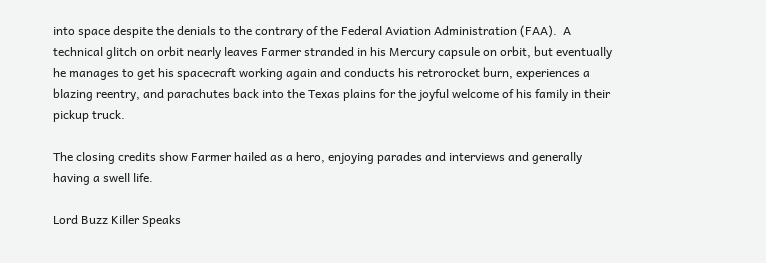into space despite the denials to the contrary of the Federal Aviation Administration (FAA).  A technical glitch on orbit nearly leaves Farmer stranded in his Mercury capsule on orbit, but eventually he manages to get his spacecraft working again and conducts his retrorocket burn, experiences a blazing reentry, and parachutes back into the Texas plains for the joyful welcome of his family in their pickup truck.

The closing credits show Farmer hailed as a hero, enjoying parades and interviews and generally having a swell life.

Lord Buzz Killer Speaks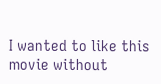I wanted to like this movie without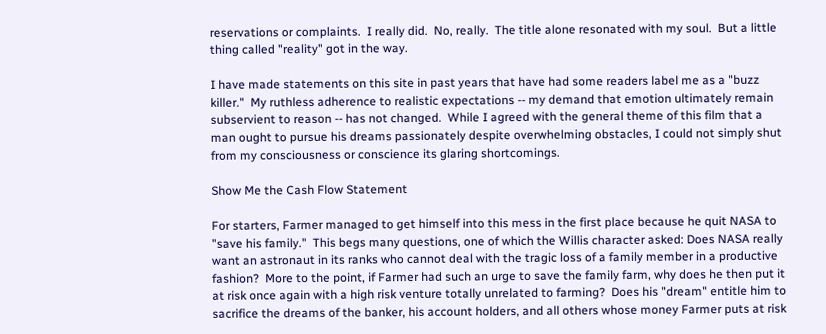reservations or complaints.  I really did.  No, really.  The title alone resonated with my soul.  But a little thing called "reality" got in the way.

I have made statements on this site in past years that have had some readers label me as a "buzz killer."  My ruthless adherence to realistic expectations -- my demand that emotion ultimately remain subservient to reason -- has not changed.  While I agreed with the general theme of this film that a man ought to pursue his dreams passionately despite overwhelming obstacles, I could not simply shut from my consciousness or conscience its glaring shortcomings.

Show Me the Cash Flow Statement

For starters, Farmer managed to get himself into this mess in the first place because he quit NASA to "save his family."  This begs many questions, one of which the Willis character asked: Does NASA really want an astronaut in its ranks who cannot deal with the tragic loss of a family member in a productive fashion?  More to the point, if Farmer had such an urge to save the family farm, why does he then put it at risk once again with a high risk venture totally unrelated to farming?  Does his "dream" entitle him to sacrifice the dreams of the banker, his account holders, and all others whose money Farmer puts at risk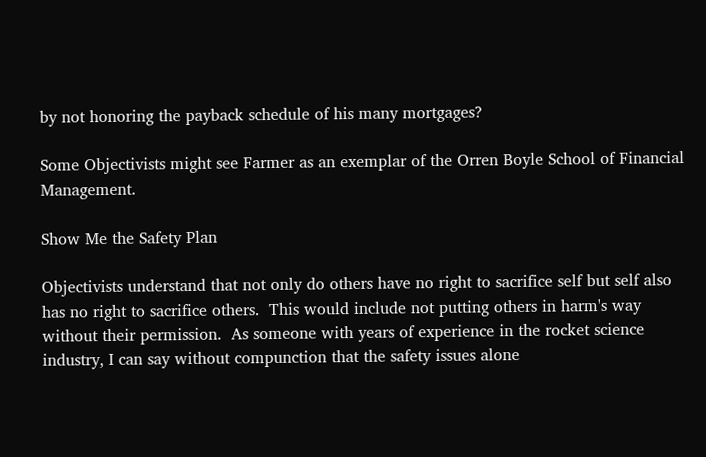by not honoring the payback schedule of his many mortgages?

Some Objectivists might see Farmer as an exemplar of the Orren Boyle School of Financial Management.

Show Me the Safety Plan

Objectivists understand that not only do others have no right to sacrifice self but self also has no right to sacrifice others.  This would include not putting others in harm's way without their permission.  As someone with years of experience in the rocket science industry, I can say without compunction that the safety issues alone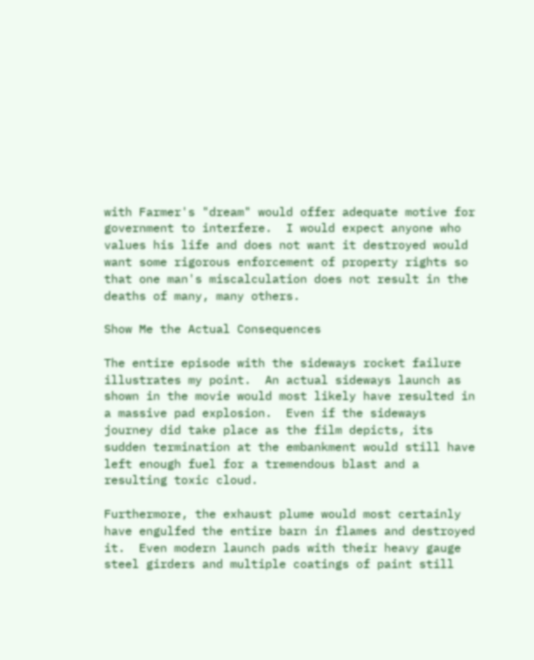with Farmer's "dream" would offer adequate motive for government to interfere.  I would expect anyone who values his life and does not want it destroyed would want some rigorous enforcement of property rights so that one man's miscalculation does not result in the deaths of many, many others.

Show Me the Actual Consequences

The entire episode with the sideways rocket failure illustrates my point.  An actual sideways launch as shown in the movie would most likely have resulted in a massive pad explosion.  Even if the sideways journey did take place as the film depicts, its sudden termination at the embankment would still have left enough fuel for a tremendous blast and a resulting toxic cloud.

Furthermore, the exhaust plume would most certainly have engulfed the entire barn in flames and destroyed it.  Even modern launch pads with their heavy gauge steel girders and multiple coatings of paint still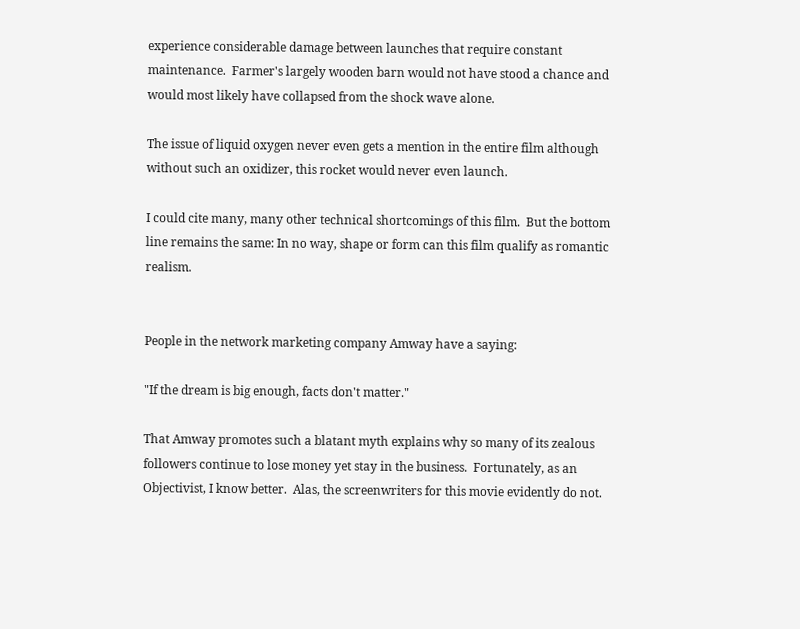experience considerable damage between launches that require constant maintenance.  Farmer's largely wooden barn would not have stood a chance and would most likely have collapsed from the shock wave alone.

The issue of liquid oxygen never even gets a mention in the entire film although without such an oxidizer, this rocket would never even launch.

I could cite many, many other technical shortcomings of this film.  But the bottom line remains the same: In no way, shape or form can this film qualify as romantic realism.


People in the network marketing company Amway have a saying:

"If the dream is big enough, facts don't matter."

That Amway promotes such a blatant myth explains why so many of its zealous followers continue to lose money yet stay in the business.  Fortunately, as an Objectivist, I know better.  Alas, the screenwriters for this movie evidently do not.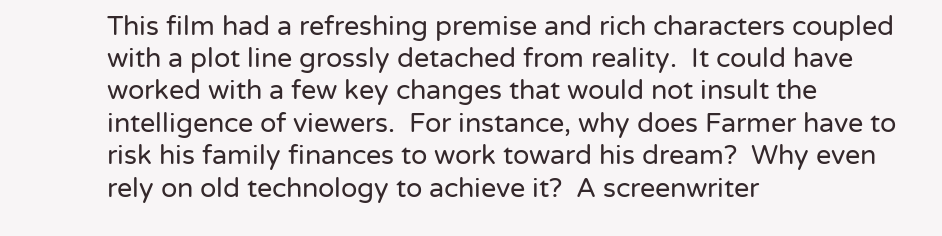This film had a refreshing premise and rich characters coupled with a plot line grossly detached from reality.  It could have worked with a few key changes that would not insult the intelligence of viewers.  For instance, why does Farmer have to risk his family finances to work toward his dream?  Why even rely on old technology to achieve it?  A screenwriter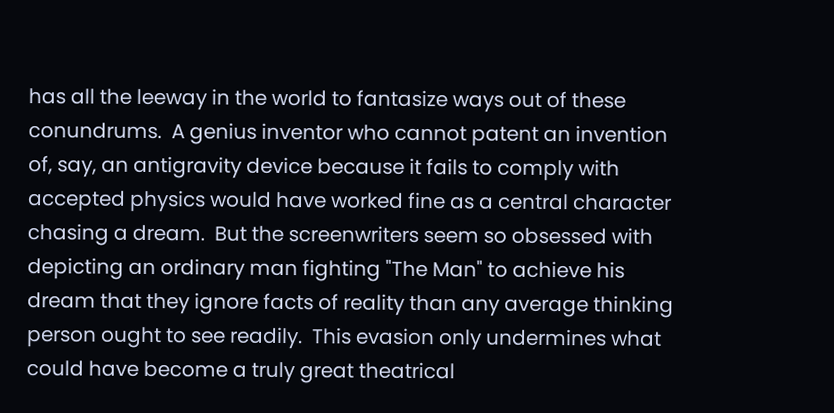has all the leeway in the world to fantasize ways out of these conundrums.  A genius inventor who cannot patent an invention of, say, an antigravity device because it fails to comply with accepted physics would have worked fine as a central character chasing a dream.  But the screenwriters seem so obsessed with depicting an ordinary man fighting "The Man" to achieve his dream that they ignore facts of reality than any average thinking person ought to see readily.  This evasion only undermines what could have become a truly great theatrical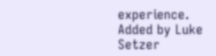experience.
Added by Luke Setzer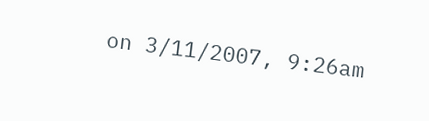on 3/11/2007, 9:26am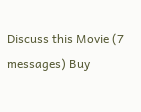Discuss this Movie (7 messages) Buy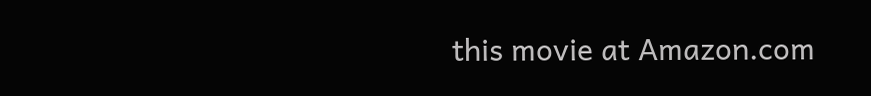this movie at Amazon.com